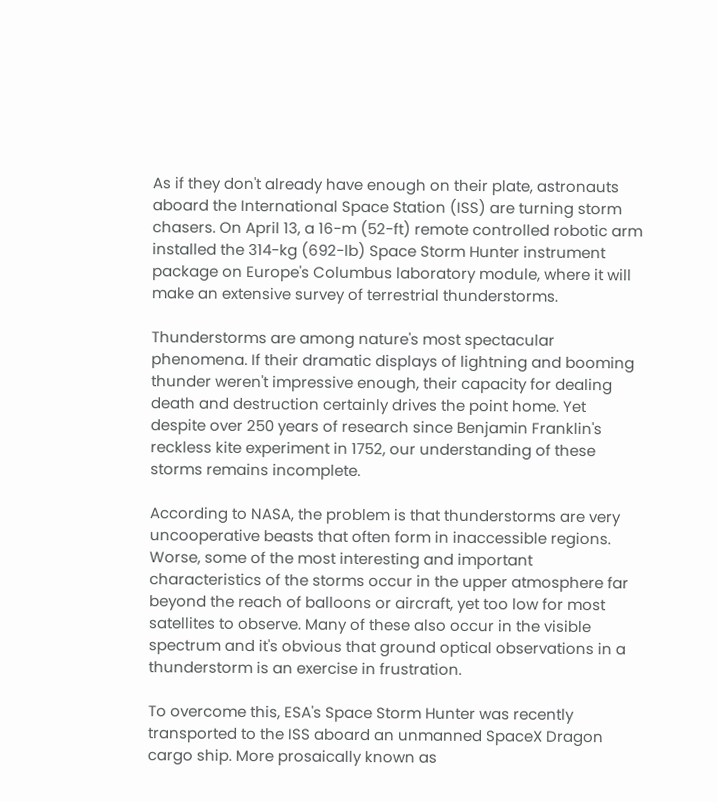As if they don't already have enough on their plate, astronauts aboard the International Space Station (ISS) are turning storm chasers. On April 13, a 16-m (52-ft) remote controlled robotic arm installed the 314-kg (692-lb) Space Storm Hunter instrument package on Europe's Columbus laboratory module, where it will make an extensive survey of terrestrial thunderstorms.

Thunderstorms are among nature's most spectacular phenomena. If their dramatic displays of lightning and booming thunder weren't impressive enough, their capacity for dealing death and destruction certainly drives the point home. Yet despite over 250 years of research since Benjamin Franklin's reckless kite experiment in 1752, our understanding of these storms remains incomplete.

According to NASA, the problem is that thunderstorms are very uncooperative beasts that often form in inaccessible regions. Worse, some of the most interesting and important characteristics of the storms occur in the upper atmosphere far beyond the reach of balloons or aircraft, yet too low for most satellites to observe. Many of these also occur in the visible spectrum and it's obvious that ground optical observations in a thunderstorm is an exercise in frustration.

To overcome this, ESA's Space Storm Hunter was recently transported to the ISS aboard an unmanned SpaceX Dragon cargo ship. More prosaically known as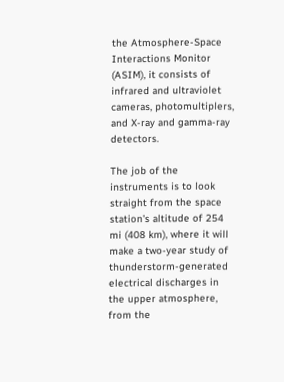the Atmosphere-Space Interactions Monitor (ASIM), it consists of infrared and ultraviolet cameras, photomultiplers, and X-ray and gamma-ray detectors.

The job of the instruments is to look straight from the space station's altitude of 254 mi (408 km), where it will make a two-year study of thunderstorm-generated electrical discharges in the upper atmosphere, from the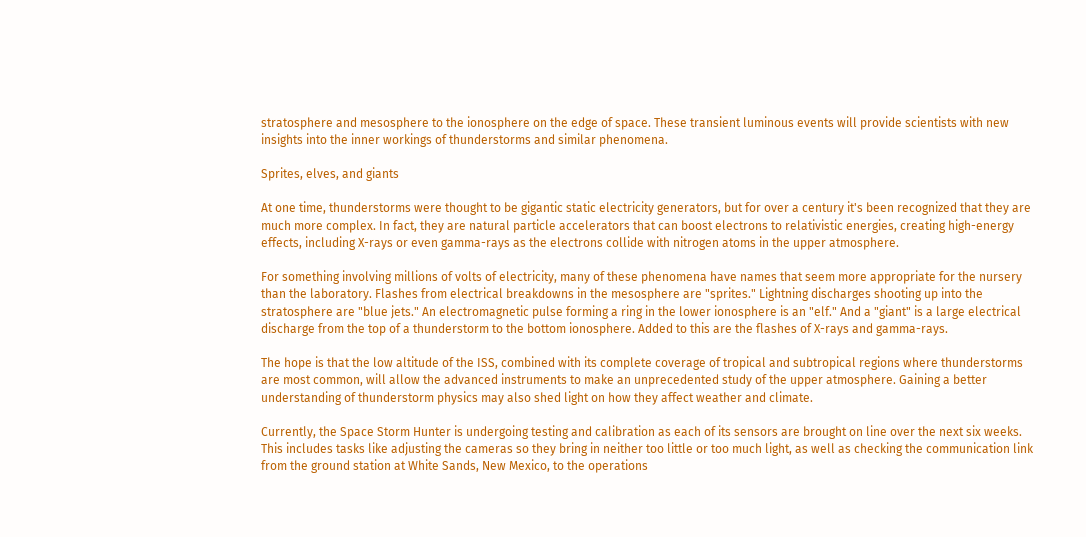stratosphere and mesosphere to the ionosphere on the edge of space. These transient luminous events will provide scientists with new insights into the inner workings of thunderstorms and similar phenomena.

Sprites, elves, and giants

At one time, thunderstorms were thought to be gigantic static electricity generators, but for over a century it's been recognized that they are much more complex. In fact, they are natural particle accelerators that can boost electrons to relativistic energies, creating high-energy effects, including X-rays or even gamma-rays as the electrons collide with nitrogen atoms in the upper atmosphere.

For something involving millions of volts of electricity, many of these phenomena have names that seem more appropriate for the nursery than the laboratory. Flashes from electrical breakdowns in the mesosphere are "sprites." Lightning discharges shooting up into the stratosphere are "blue jets." An electromagnetic pulse forming a ring in the lower ionosphere is an "elf." And a "giant" is a large electrical discharge from the top of a thunderstorm to the bottom ionosphere. Added to this are the flashes of X-rays and gamma-rays.

The hope is that the low altitude of the ISS, combined with its complete coverage of tropical and subtropical regions where thunderstorms are most common, will allow the advanced instruments to make an unprecedented study of the upper atmosphere. Gaining a better understanding of thunderstorm physics may also shed light on how they affect weather and climate.

Currently, the Space Storm Hunter is undergoing testing and calibration as each of its sensors are brought on line over the next six weeks. This includes tasks like adjusting the cameras so they bring in neither too little or too much light, as well as checking the communication link from the ground station at White Sands, New Mexico, to the operations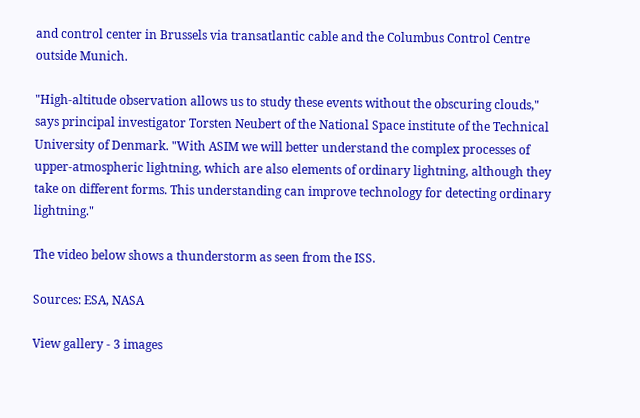and control center in Brussels via transatlantic cable and the Columbus Control Centre outside Munich.

"High-altitude observation allows us to study these events without the obscuring clouds," says principal investigator Torsten Neubert of the National Space institute of the Technical University of Denmark. "With ASIM we will better understand the complex processes of upper-atmospheric lightning, which are also elements of ordinary lightning, although they take on different forms. This understanding can improve technology for detecting ordinary lightning."

The video below shows a thunderstorm as seen from the ISS.

Sources: ESA, NASA

View gallery - 3 images